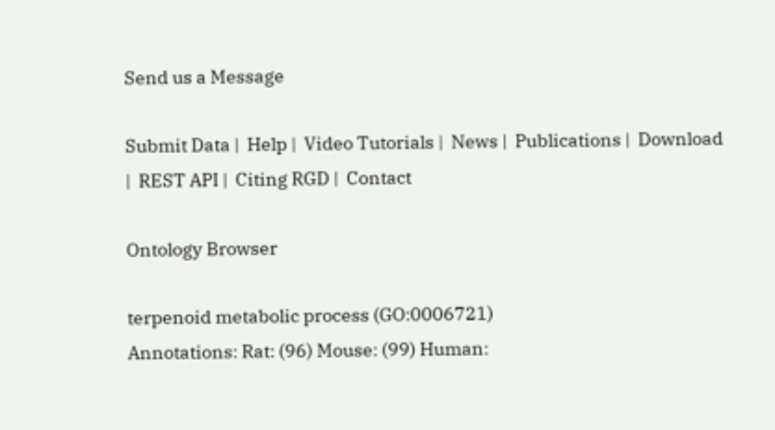Send us a Message

Submit Data |  Help |  Video Tutorials |  News |  Publications |  Download |  REST API |  Citing RGD |  Contact

Ontology Browser

terpenoid metabolic process (GO:0006721)
Annotations: Rat: (96) Mouse: (99) Human: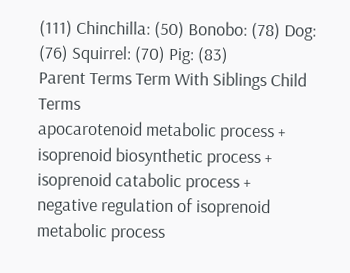(111) Chinchilla: (50) Bonobo: (78) Dog: (76) Squirrel: (70) Pig: (83)
Parent Terms Term With Siblings Child Terms
apocarotenoid metabolic process +
isoprenoid biosynthetic process +
isoprenoid catabolic process +
negative regulation of isoprenoid metabolic process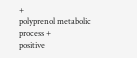+
polyprenol metabolic process +
positive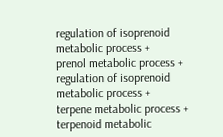regulation of isoprenoid metabolic process +
prenol metabolic process +
regulation of isoprenoid metabolic process +
terpene metabolic process +
terpenoid metabolic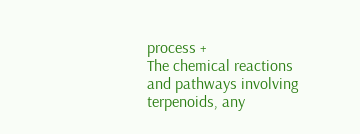process +
The chemical reactions and pathways involving terpenoids, any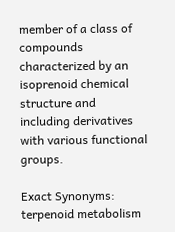member of a class of compounds characterized by an isoprenoid chemical structure and including derivatives with various functional groups.

Exact Synonyms: terpenoid metabolism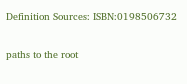Definition Sources: ISBN:0198506732

paths to the root